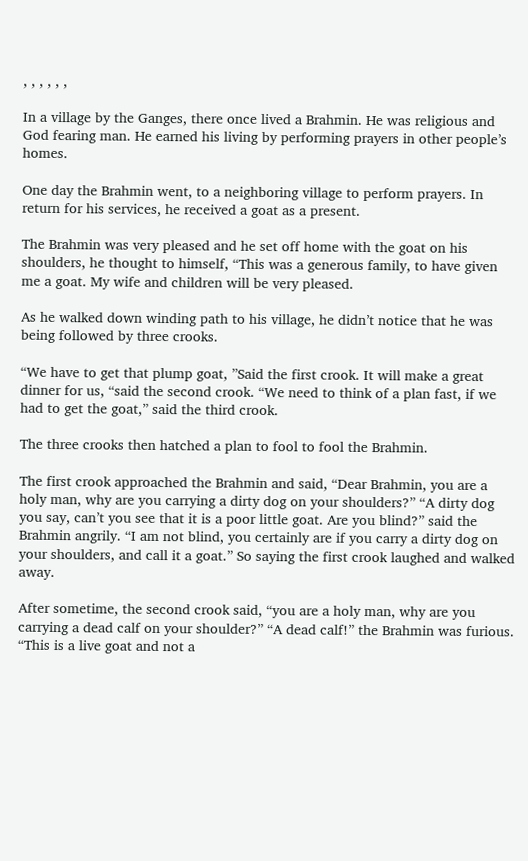, , , , , ,

In a village by the Ganges, there once lived a Brahmin. He was religious and God fearing man. He earned his living by performing prayers in other people’s homes.

One day the Brahmin went, to a neighboring village to perform prayers. In return for his services, he received a goat as a present.

The Brahmin was very pleased and he set off home with the goat on his shoulders, he thought to himself, “This was a generous family, to have given me a goat. My wife and children will be very pleased.

As he walked down winding path to his village, he didn’t notice that he was being followed by three crooks.

“We have to get that plump goat, ”Said the first crook. It will make a great dinner for us, “said the second crook. “We need to think of a plan fast, if we had to get the goat,” said the third crook.

The three crooks then hatched a plan to fool to fool the Brahmin.

The first crook approached the Brahmin and said, “Dear Brahmin, you are a holy man, why are you carrying a dirty dog on your shoulders?” “A dirty dog you say, can’t you see that it is a poor little goat. Are you blind?” said the Brahmin angrily. “I am not blind, you certainly are if you carry a dirty dog on your shoulders, and call it a goat.” So saying the first crook laughed and walked away.

After sometime, the second crook said, “you are a holy man, why are you carrying a dead calf on your shoulder?” “A dead calf!” the Brahmin was furious. “This is a live goat and not a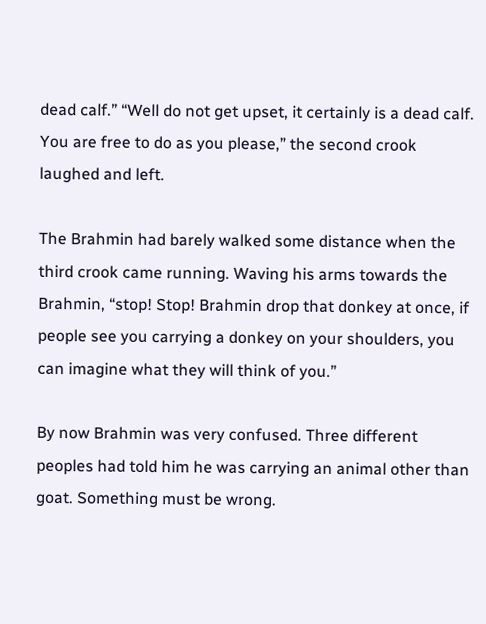dead calf.” “Well do not get upset, it certainly is a dead calf. You are free to do as you please,” the second crook laughed and left.

The Brahmin had barely walked some distance when the third crook came running. Waving his arms towards the Brahmin, “stop! Stop! Brahmin drop that donkey at once, if people see you carrying a donkey on your shoulders, you can imagine what they will think of you.”

By now Brahmin was very confused. Three different peoples had told him he was carrying an animal other than goat. Something must be wrong.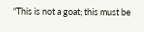“This is not a goat; this must be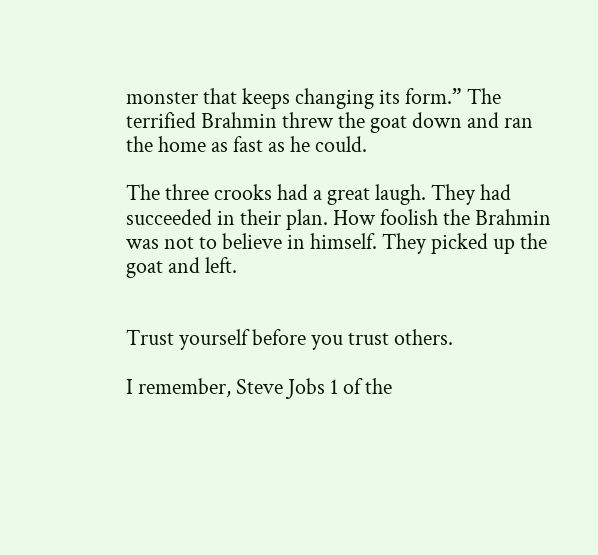monster that keeps changing its form.” The terrified Brahmin threw the goat down and ran the home as fast as he could.

The three crooks had a great laugh. They had succeeded in their plan. How foolish the Brahmin was not to believe in himself. They picked up the goat and left.


Trust yourself before you trust others.

I remember, Steve Jobs 1 of the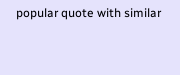popular quote with similar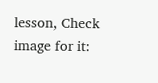lesson, Check image for it: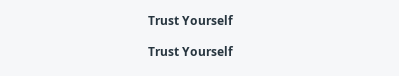Trust Yourself

Trust Yourself